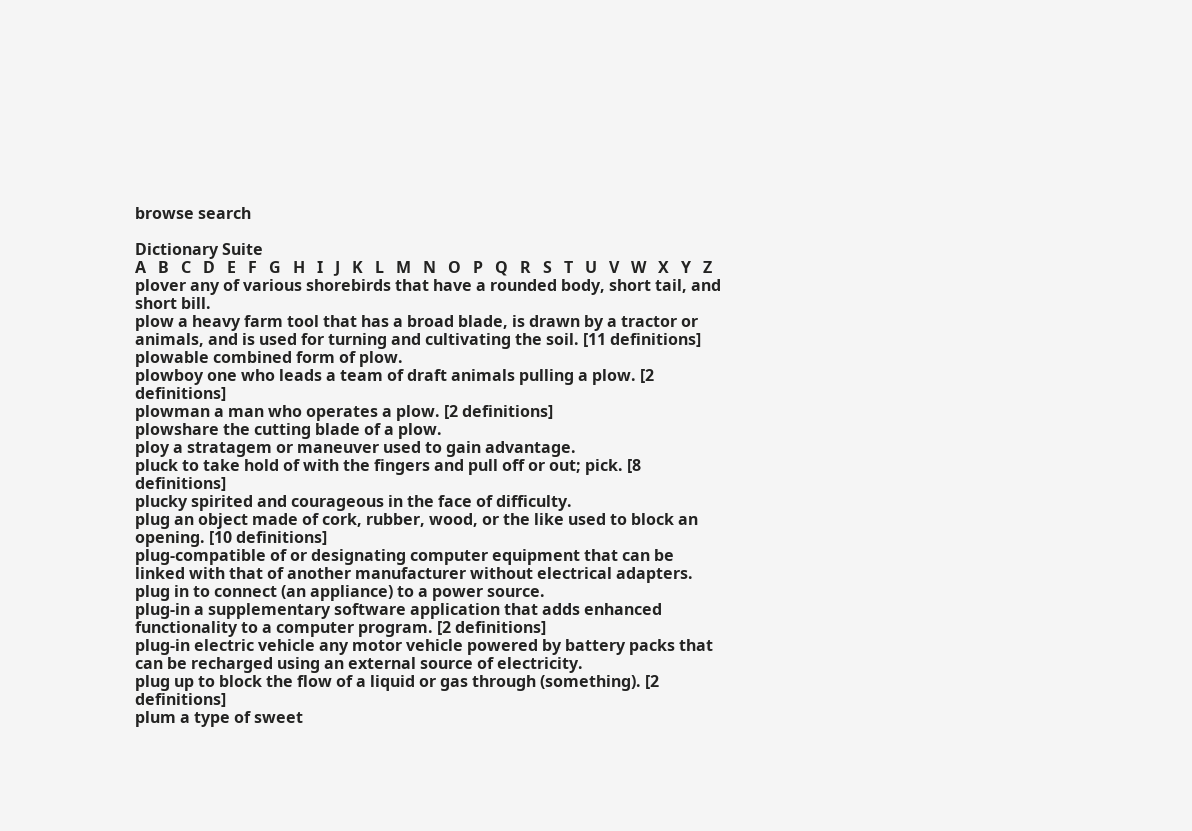browse search

Dictionary Suite
A   B   C   D   E   F   G   H   I   J   K   L   M   N   O   P   Q   R   S   T   U   V   W   X   Y   Z
plover any of various shorebirds that have a rounded body, short tail, and short bill.
plow a heavy farm tool that has a broad blade, is drawn by a tractor or animals, and is used for turning and cultivating the soil. [11 definitions]
plowable combined form of plow.
plowboy one who leads a team of draft animals pulling a plow. [2 definitions]
plowman a man who operates a plow. [2 definitions]
plowshare the cutting blade of a plow.
ploy a stratagem or maneuver used to gain advantage.
pluck to take hold of with the fingers and pull off or out; pick. [8 definitions]
plucky spirited and courageous in the face of difficulty.
plug an object made of cork, rubber, wood, or the like used to block an opening. [10 definitions]
plug-compatible of or designating computer equipment that can be linked with that of another manufacturer without electrical adapters.
plug in to connect (an appliance) to a power source.
plug-in a supplementary software application that adds enhanced functionality to a computer program. [2 definitions]
plug-in electric vehicle any motor vehicle powered by battery packs that can be recharged using an external source of electricity.
plug up to block the flow of a liquid or gas through (something). [2 definitions]
plum a type of sweet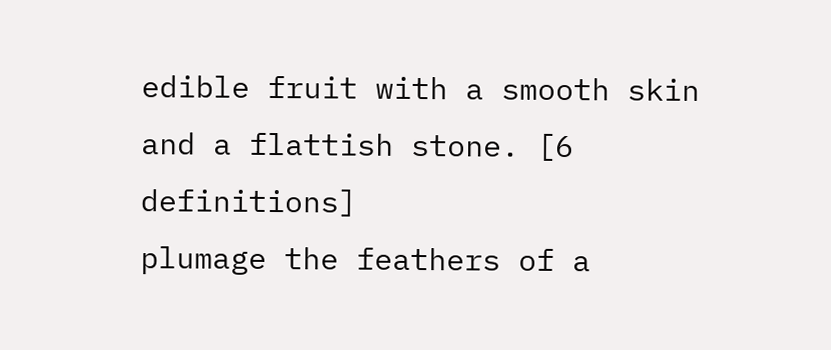edible fruit with a smooth skin and a flattish stone. [6 definitions]
plumage the feathers of a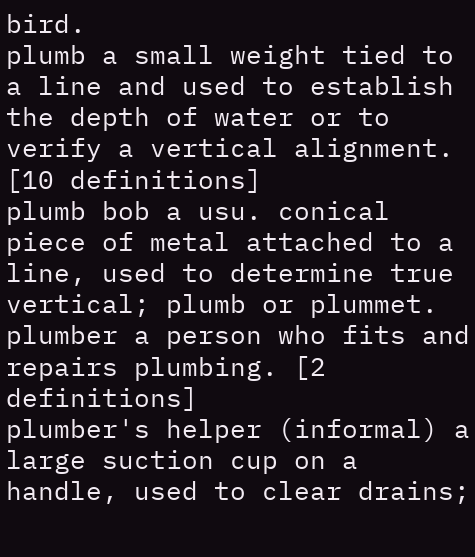bird.
plumb a small weight tied to a line and used to establish the depth of water or to verify a vertical alignment. [10 definitions]
plumb bob a usu. conical piece of metal attached to a line, used to determine true vertical; plumb or plummet.
plumber a person who fits and repairs plumbing. [2 definitions]
plumber's helper (informal) a large suction cup on a handle, used to clear drains;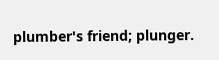plumber's friend; plunger.